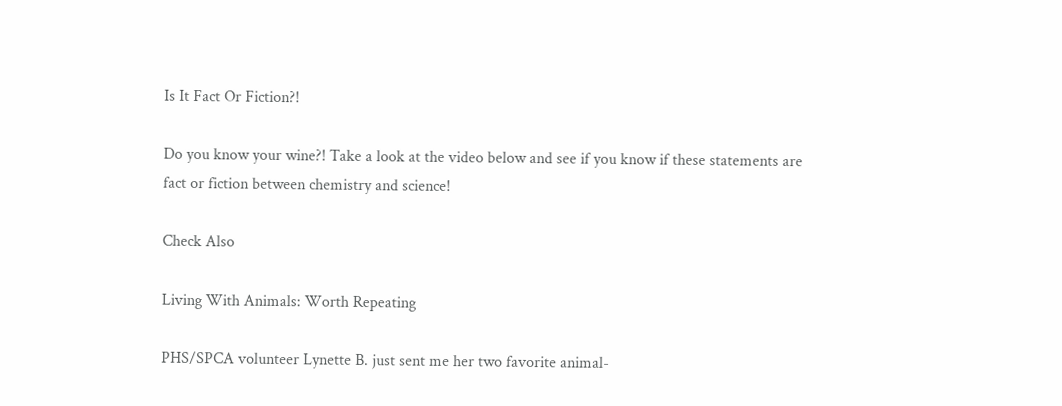Is It Fact Or Fiction?!

Do you know your wine?! Take a look at the video below and see if you know if these statements are fact or fiction between chemistry and science!

Check Also

Living With Animals: Worth Repeating

PHS/SPCA volunteer Lynette B. just sent me her two favorite animal-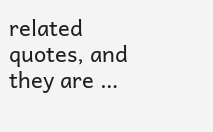related quotes, and they are …